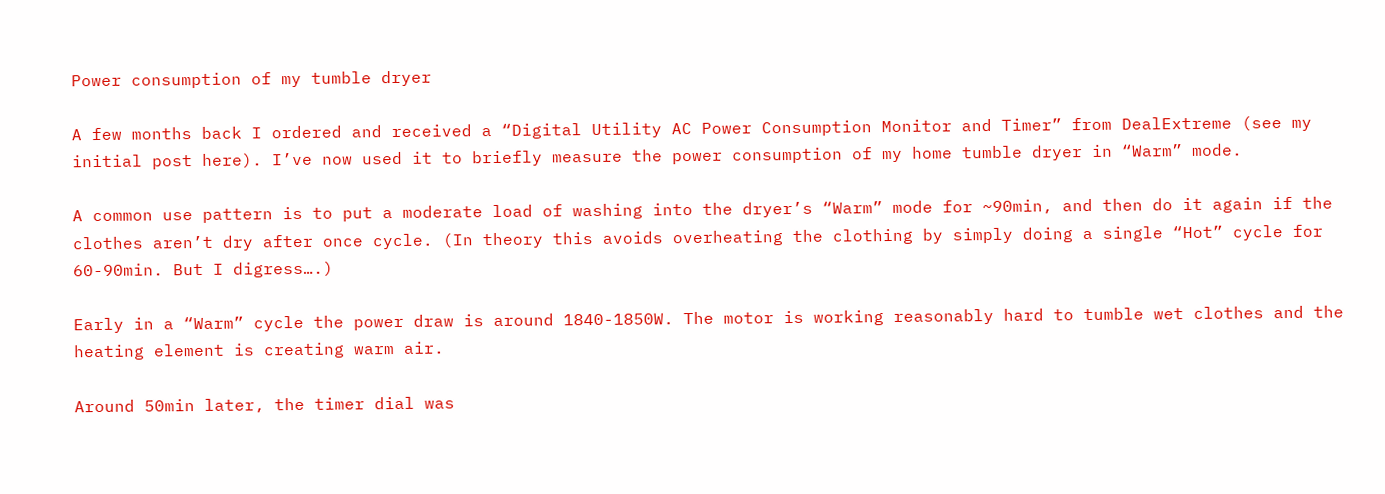Power consumption of my tumble dryer

A few months back I ordered and received a “Digital Utility AC Power Consumption Monitor and Timer” from DealExtreme (see my initial post here). I’ve now used it to briefly measure the power consumption of my home tumble dryer in “Warm” mode.

A common use pattern is to put a moderate load of washing into the dryer’s “Warm” mode for ~90min, and then do it again if the clothes aren’t dry after once cycle. (In theory this avoids overheating the clothing by simply doing a single “Hot” cycle for 60-90min. But I digress….)

Early in a “Warm” cycle the power draw is around 1840-1850W. The motor is working reasonably hard to tumble wet clothes and the heating element is creating warm air.

Around 50min later, the timer dial was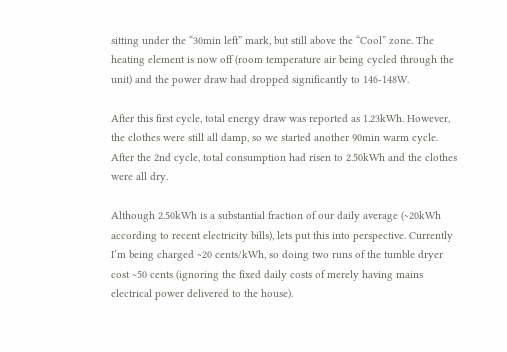sitting under the “30min left” mark, but still above the “Cool” zone. The heating element is now off (room temperature air being cycled through the unit) and the power draw had dropped significantly to 146-148W.

After this first cycle, total energy draw was reported as 1.23kWh. However, the clothes were still all damp, so we started another 90min warm cycle. After the 2nd cycle, total consumption had risen to 2.50kWh and the clothes were all dry.

Although 2.50kWh is a substantial fraction of our daily average (~20kWh according to recent electricity bills), lets put this into perspective. Currently I’m being charged ~20 cents/kWh, so doing two runs of the tumble dryer cost ~50 cents (ignoring the fixed daily costs of merely having mains electrical power delivered to the house).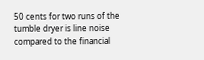50 cents for two runs of the tumble dryer is line noise compared to the financial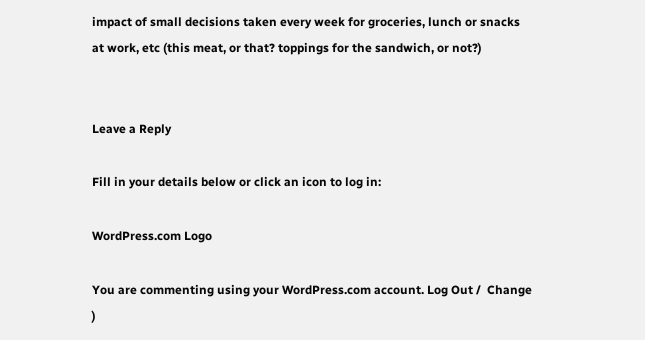impact of small decisions taken every week for groceries, lunch or snacks at work, etc (this meat, or that? toppings for the sandwich, or not?)


Leave a Reply

Fill in your details below or click an icon to log in:

WordPress.com Logo

You are commenting using your WordPress.com account. Log Out /  Change )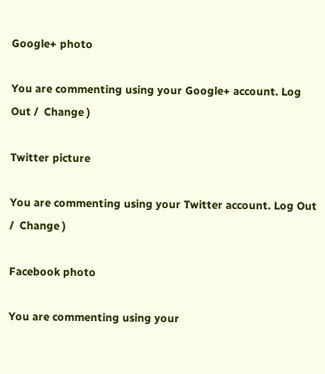Google+ photo

You are commenting using your Google+ account. Log Out /  Change )

Twitter picture

You are commenting using your Twitter account. Log Out /  Change )

Facebook photo

You are commenting using your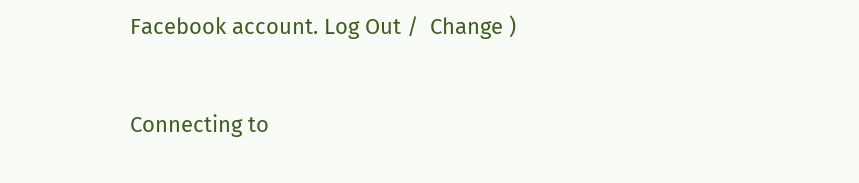Facebook account. Log Out /  Change )


Connecting to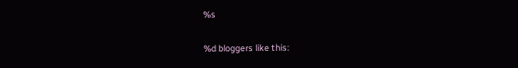%s

%d bloggers like this: